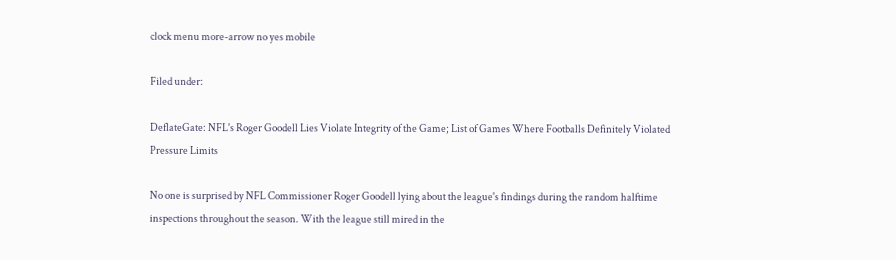clock menu more-arrow no yes mobile

Filed under:

DeflateGate: NFL's Roger Goodell Lies Violate Integrity of the Game; List of Games Where Footballs Definitely Violated Pressure Limits

No one is surprised by NFL Commissioner Roger Goodell lying about the league's findings during the random halftime inspections throughout the season. With the league still mired in the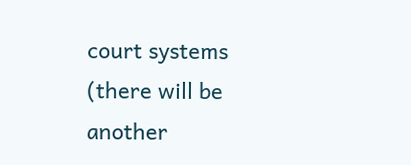court systems (there will be another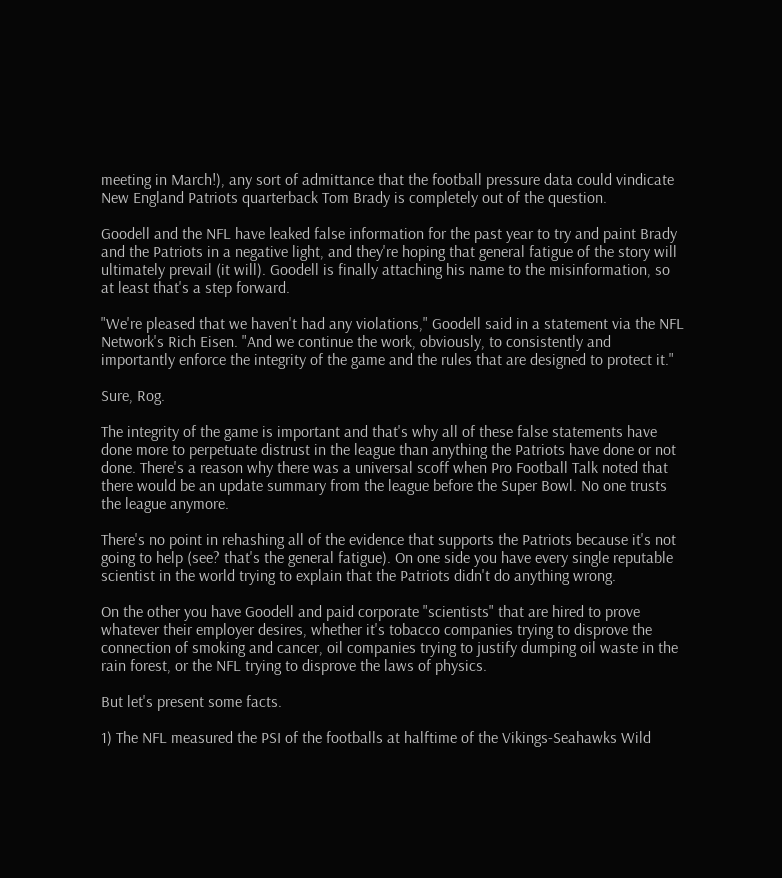meeting in March!), any sort of admittance that the football pressure data could vindicate New England Patriots quarterback Tom Brady is completely out of the question.

Goodell and the NFL have leaked false information for the past year to try and paint Brady and the Patriots in a negative light, and they're hoping that general fatigue of the story will ultimately prevail (it will). Goodell is finally attaching his name to the misinformation, so at least that's a step forward.

"We're pleased that we haven't had any violations," Goodell said in a statement via the NFL Network's Rich Eisen. "And we continue the work, obviously, to consistently and importantly enforce the integrity of the game and the rules that are designed to protect it."

Sure, Rog.

The integrity of the game is important and that's why all of these false statements have done more to perpetuate distrust in the league than anything the Patriots have done or not done. There's a reason why there was a universal scoff when Pro Football Talk noted that there would be an update summary from the league before the Super Bowl. No one trusts the league anymore.

There's no point in rehashing all of the evidence that supports the Patriots because it's not going to help (see? that's the general fatigue). On one side you have every single reputable scientist in the world trying to explain that the Patriots didn't do anything wrong.

On the other you have Goodell and paid corporate "scientists" that are hired to prove whatever their employer desires, whether it's tobacco companies trying to disprove the connection of smoking and cancer, oil companies trying to justify dumping oil waste in the rain forest, or the NFL trying to disprove the laws of physics.

But let's present some facts.

1) The NFL measured the PSI of the footballs at halftime of the Vikings-Seahawks Wild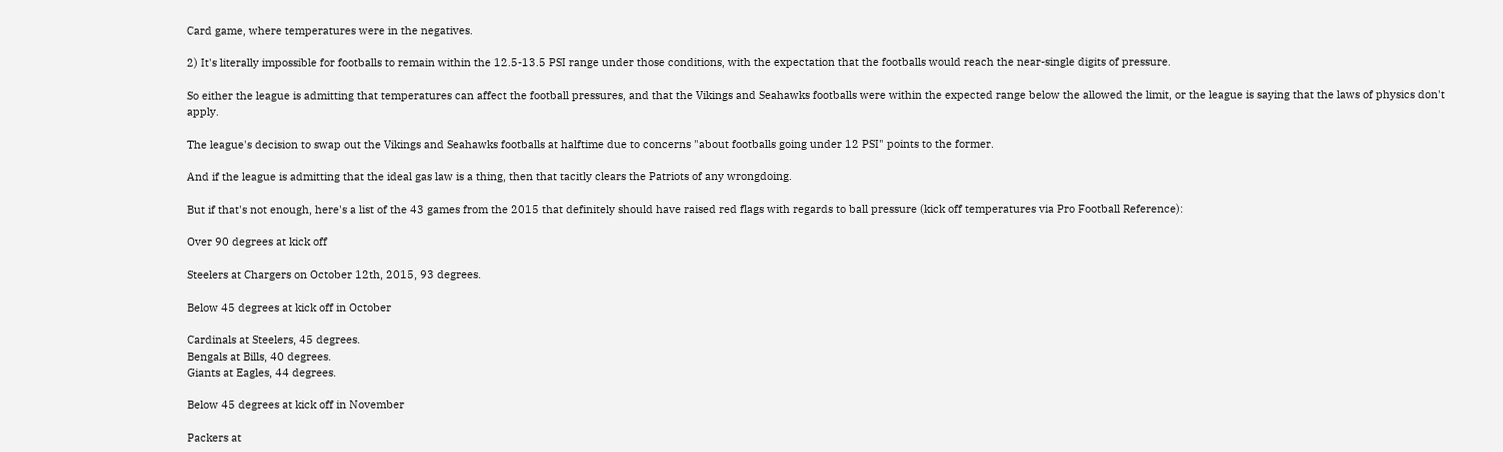Card game, where temperatures were in the negatives.

2) It's literally impossible for footballs to remain within the 12.5-13.5 PSI range under those conditions, with the expectation that the footballs would reach the near-single digits of pressure.

So either the league is admitting that temperatures can affect the football pressures, and that the Vikings and Seahawks footballs were within the expected range below the allowed the limit, or the league is saying that the laws of physics don't apply.

The league's decision to swap out the Vikings and Seahawks footballs at halftime due to concerns "about footballs going under 12 PSI" points to the former.

And if the league is admitting that the ideal gas law is a thing, then that tacitly clears the Patriots of any wrongdoing.

But if that's not enough, here's a list of the 43 games from the 2015 that definitely should have raised red flags with regards to ball pressure (kick off temperatures via Pro Football Reference):

Over 90 degrees at kick off

Steelers at Chargers on October 12th, 2015, 93 degrees.

Below 45 degrees at kick off in October

Cardinals at Steelers, 45 degrees.
Bengals at Bills, 40 degrees.
Giants at Eagles, 44 degrees.

Below 45 degrees at kick off in November

Packers at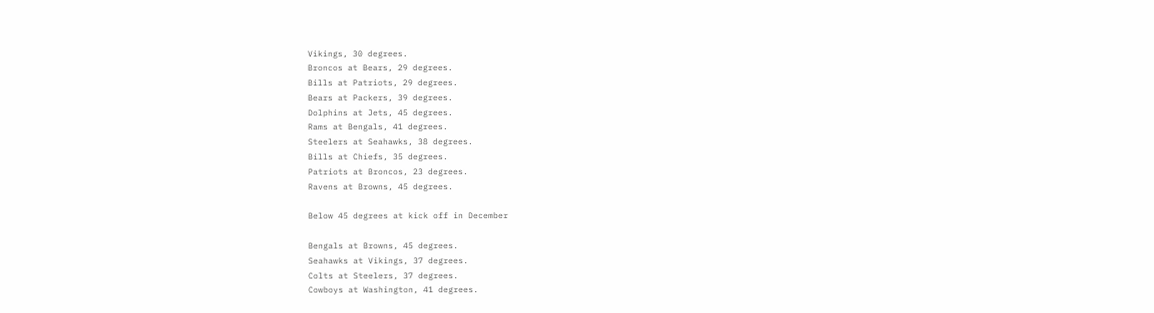Vikings, 30 degrees.
Broncos at Bears, 29 degrees.
Bills at Patriots, 29 degrees.
Bears at Packers, 39 degrees.
Dolphins at Jets, 45 degrees.
Rams at Bengals, 41 degrees.
Steelers at Seahawks, 38 degrees.
Bills at Chiefs, 35 degrees.
Patriots at Broncos, 23 degrees.
Ravens at Browns, 45 degrees.

Below 45 degrees at kick off in December

Bengals at Browns, 45 degrees.
Seahawks at Vikings, 37 degrees.
Colts at Steelers, 37 degrees.
Cowboys at Washington, 41 degrees.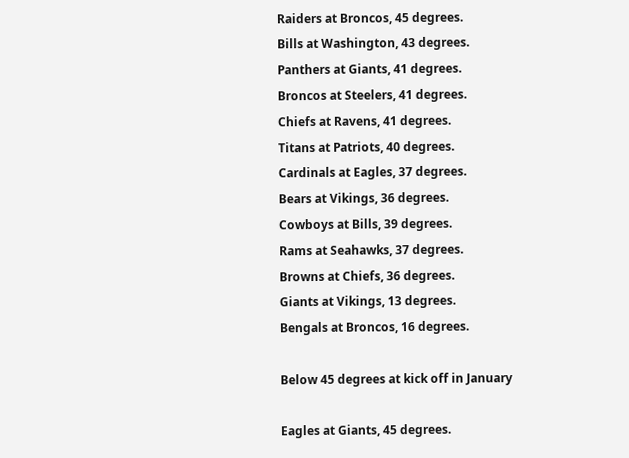Raiders at Broncos, 45 degrees.
Bills at Washington, 43 degrees.
Panthers at Giants, 41 degrees.
Broncos at Steelers, 41 degrees.
Chiefs at Ravens, 41 degrees.
Titans at Patriots, 40 degrees.
Cardinals at Eagles, 37 degrees.
Bears at Vikings, 36 degrees.
Cowboys at Bills, 39 degrees.
Rams at Seahawks, 37 degrees.
Browns at Chiefs, 36 degrees.
Giants at Vikings, 13 degrees.
Bengals at Broncos, 16 degrees.

Below 45 degrees at kick off in January

Eagles at Giants, 45 degrees.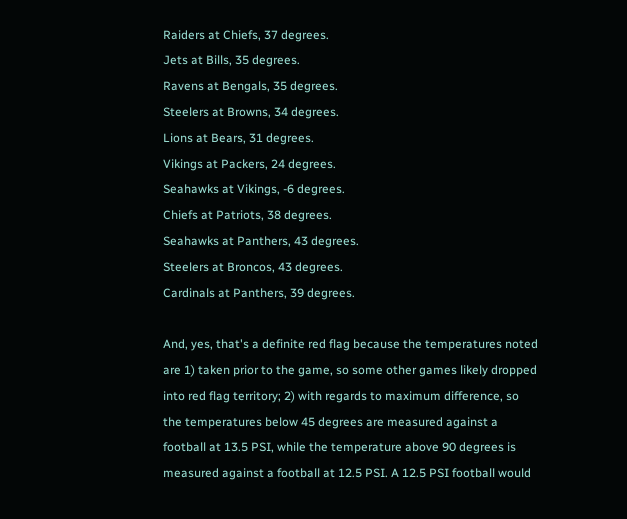Raiders at Chiefs, 37 degrees.
Jets at Bills, 35 degrees.
Ravens at Bengals, 35 degrees.
Steelers at Browns, 34 degrees.
Lions at Bears, 31 degrees.
Vikings at Packers, 24 degrees.
Seahawks at Vikings, -6 degrees.
Chiefs at Patriots, 38 degrees.
Seahawks at Panthers, 43 degrees.
Steelers at Broncos, 43 degrees.
Cardinals at Panthers, 39 degrees.

And, yes, that's a definite red flag because the temperatures noted are 1) taken prior to the game, so some other games likely dropped into red flag territory; 2) with regards to maximum difference, so the temperatures below 45 degrees are measured against a football at 13.5 PSI, while the temperature above 90 degrees is measured against a football at 12.5 PSI. A 12.5 PSI football would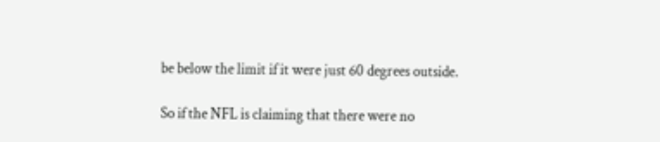be below the limit if it were just 60 degrees outside.

So if the NFL is claiming that there were no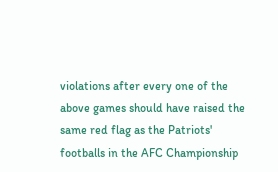violations after every one of the above games should have raised the same red flag as the Patriots' footballs in the AFC Championship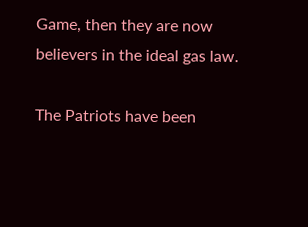Game, then they are now believers in the ideal gas law.

The Patriots have been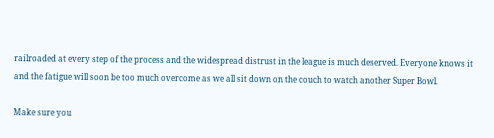railroaded at every step of the process and the widespread distrust in the league is much deserved. Everyone knows it and the fatigue will soon be too much overcome as we all sit down on the couch to watch another Super Bowl.

Make sure you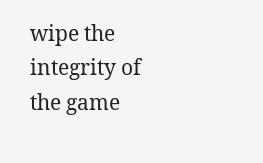wipe the integrity of the game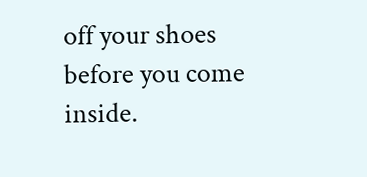off your shoes before you come inside.